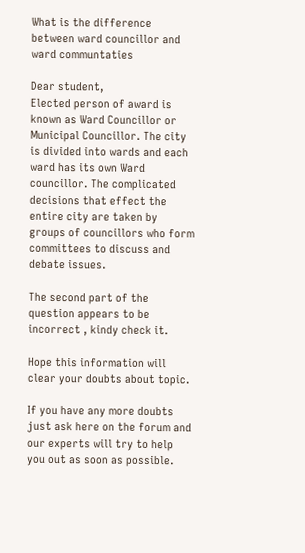What is the difference between ward councillor and ward communtaties

Dear student,
Elected person of award is known as Ward Councillor or Municipal Councillor. The city is divided into wards and each ward has its own Ward councillor. The complicated decisions that effect the entire city are taken by groups of councillors who form committees to discuss and debate issues.

The second part of the question appears to be incorrect , kindy check it.

Hope this information will clear your doubts about topic.

If you have any more doubts just ask here on the forum and our experts will try to help you out as soon as possible.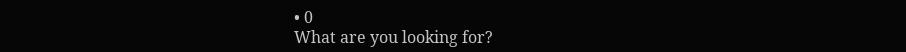• 0
What are you looking for?